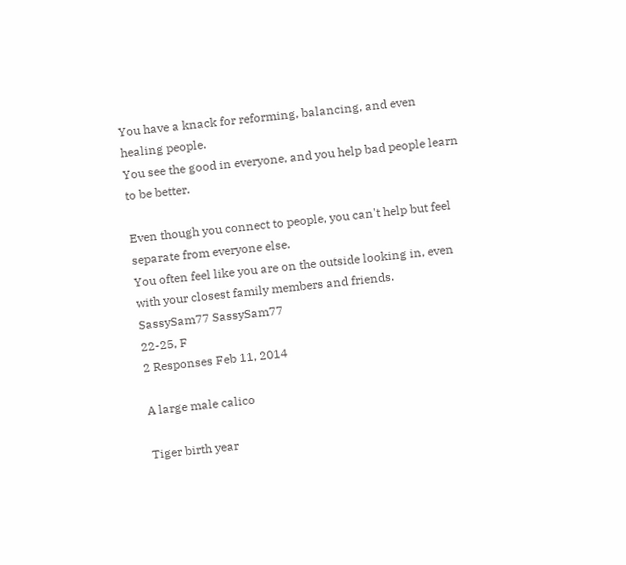You have a knack for reforming, balancing, and even healing people.
You see the good in everyone, and you help bad people learn to be better.

Even though you connect to people, you can't help but feel separate from everyone else.
You often feel like you are on the outside looking in, even with your closest family members and friends.
SassySam77 SassySam77
22-25, F
2 Responses Feb 11, 2014

A large male calico

Tiger birth year